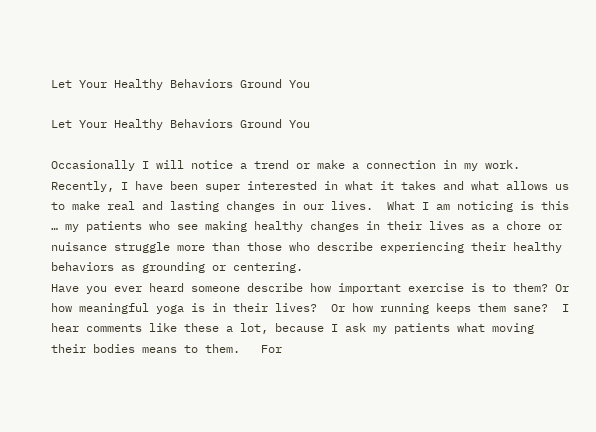Let Your Healthy Behaviors Ground You

Let Your Healthy Behaviors Ground You

Occasionally I will notice a trend or make a connection in my work.  Recently, I have been super interested in what it takes and what allows us to make real and lasting changes in our lives.  What I am noticing is this … my patients who see making healthy changes in their lives as a chore or nuisance struggle more than those who describe experiencing their healthy behaviors as grounding or centering.
Have you ever heard someone describe how important exercise is to them? Or how meaningful yoga is in their lives?  Or how running keeps them sane?  I hear comments like these a lot, because I ask my patients what moving their bodies means to them.   For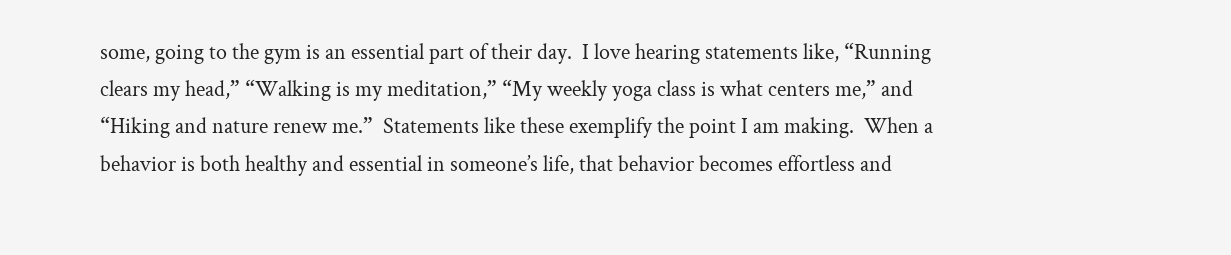some, going to the gym is an essential part of their day.  I love hearing statements like, “Running clears my head,” “Walking is my meditation,” “My weekly yoga class is what centers me,” and “Hiking and nature renew me.”  Statements like these exemplify the point I am making.  When a behavior is both healthy and essential in someone’s life, that behavior becomes effortless and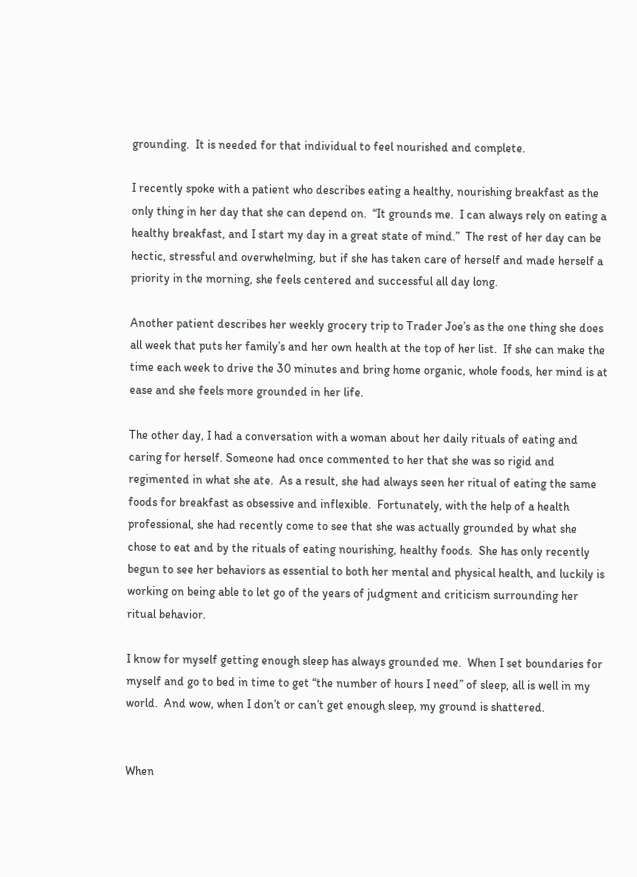grounding.  It is needed for that individual to feel nourished and complete.

I recently spoke with a patient who describes eating a healthy, nourishing breakfast as the only thing in her day that she can depend on.  “It grounds me.  I can always rely on eating a healthy breakfast, and I start my day in a great state of mind.”  The rest of her day can be hectic, stressful and overwhelming, but if she has taken care of herself and made herself a priority in the morning, she feels centered and successful all day long.

Another patient describes her weekly grocery trip to Trader Joe’s as the one thing she does all week that puts her family’s and her own health at the top of her list.  If she can make the time each week to drive the 30 minutes and bring home organic, whole foods, her mind is at ease and she feels more grounded in her life.

The other day, I had a conversation with a woman about her daily rituals of eating and caring for herself. Someone had once commented to her that she was so rigid and regimented in what she ate.  As a result, she had always seen her ritual of eating the same foods for breakfast as obsessive and inflexible.  Fortunately, with the help of a health professional, she had recently come to see that she was actually grounded by what she chose to eat and by the rituals of eating nourishing, healthy foods.  She has only recently begun to see her behaviors as essential to both her mental and physical health, and luckily is working on being able to let go of the years of judgment and criticism surrounding her ritual behavior.

I know for myself getting enough sleep has always grounded me.  When I set boundaries for myself and go to bed in time to get “the number of hours I need” of sleep, all is well in my world.  And wow, when I don’t or can’t get enough sleep, my ground is shattered.


When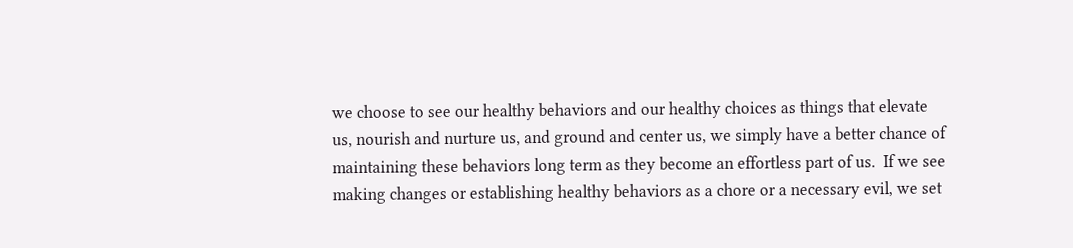we choose to see our healthy behaviors and our healthy choices as things that elevate us, nourish and nurture us, and ground and center us, we simply have a better chance of maintaining these behaviors long term as they become an effortless part of us.  If we see making changes or establishing healthy behaviors as a chore or a necessary evil, we set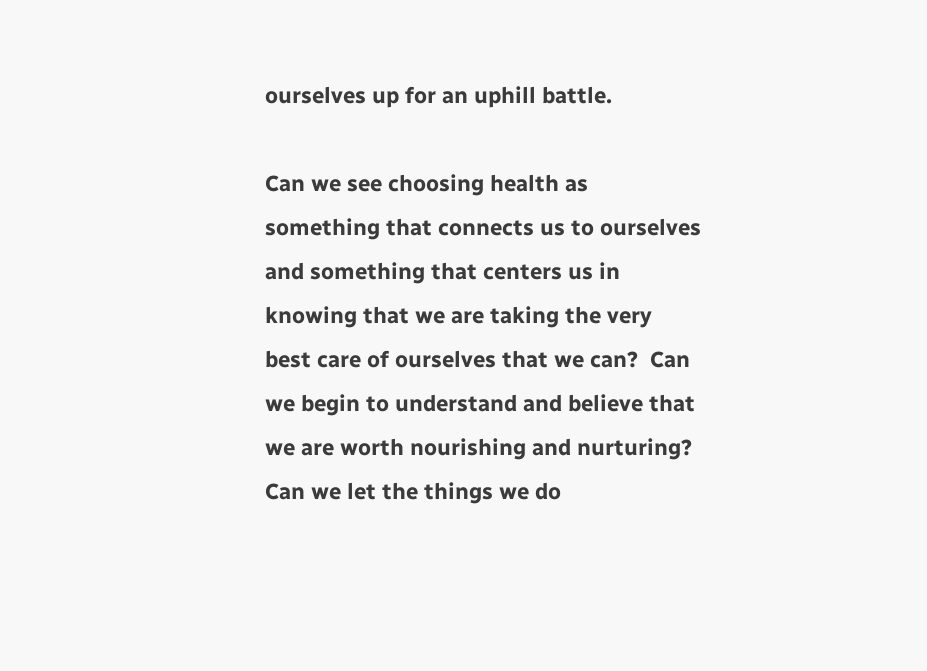ourselves up for an uphill battle.

Can we see choosing health as something that connects us to ourselves and something that centers us in knowing that we are taking the very best care of ourselves that we can?  Can we begin to understand and believe that we are worth nourishing and nurturing?  Can we let the things we do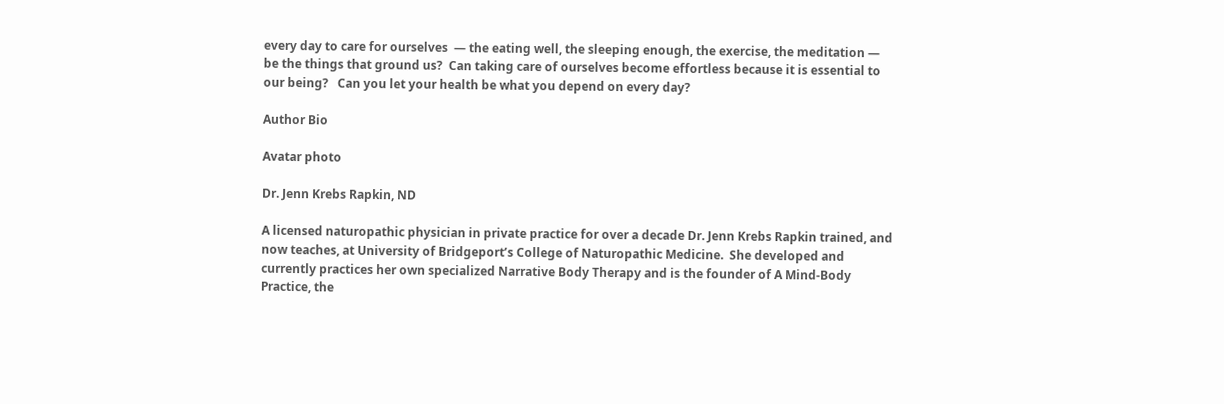every day to care for ourselves  — the eating well, the sleeping enough, the exercise, the meditation — be the things that ground us?  Can taking care of ourselves become effortless because it is essential to our being?   Can you let your health be what you depend on every day?

Author Bio

Avatar photo

Dr. Jenn Krebs Rapkin, ND

A licensed naturopathic physician in private practice for over a decade Dr. Jenn Krebs Rapkin trained, and now teaches, at University of Bridgeport’s College of Naturopathic Medicine.  She developed and currently practices her own specialized Narrative Body Therapy and is the founder of A Mind-Body Practice, the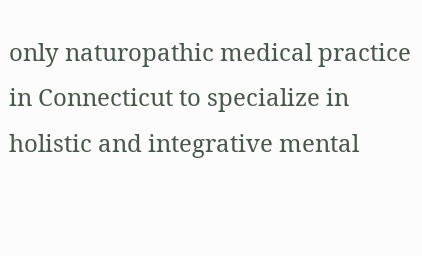only naturopathic medical practice in Connecticut to specialize in holistic and integrative mental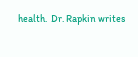health.  Dr. Rapkin writes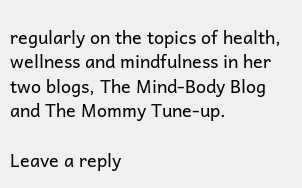regularly on the topics of health, wellness and mindfulness in her two blogs, The Mind-Body Blog and The Mommy Tune-up.

Leave a reply